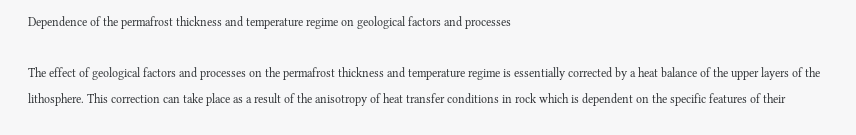Dependence of the permafrost thickness and temperature regime on geological factors and processes

The effect of geological factors and processes on the permafrost thickness and temperature regime is essentially corrected by a heat balance of the upper layers of the lithosphere. This correction can take place as a result of the anisotropy of heat transfer conditions in rock which is dependent on the specific features of their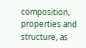composition, properties and structure, as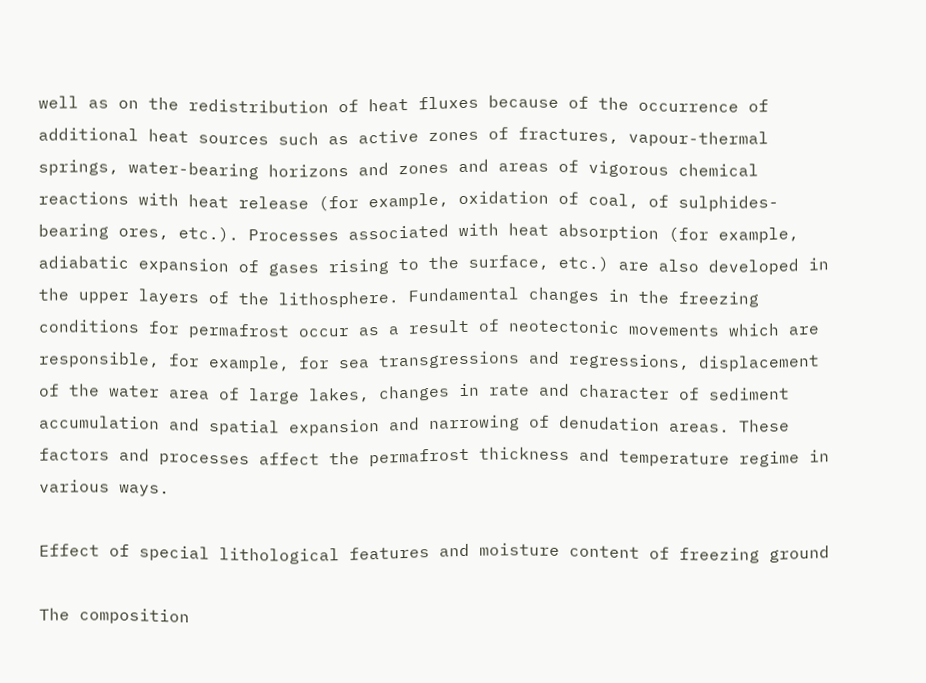well as on the redistribution of heat fluxes because of the occurrence of additional heat sources such as active zones of fractures, vapour-thermal springs, water-bearing horizons and zones and areas of vigorous chemical reactions with heat release (for example, oxidation of coal, of sulphides-bearing ores, etc.). Processes associated with heat absorption (for example, adiabatic expansion of gases rising to the surface, etc.) are also developed in the upper layers of the lithosphere. Fundamental changes in the freezing conditions for permafrost occur as a result of neotectonic movements which are responsible, for example, for sea transgressions and regressions, displacement of the water area of large lakes, changes in rate and character of sediment accumulation and spatial expansion and narrowing of denudation areas. These factors and processes affect the permafrost thickness and temperature regime in various ways.

Effect of special lithological features and moisture content of freezing ground

The composition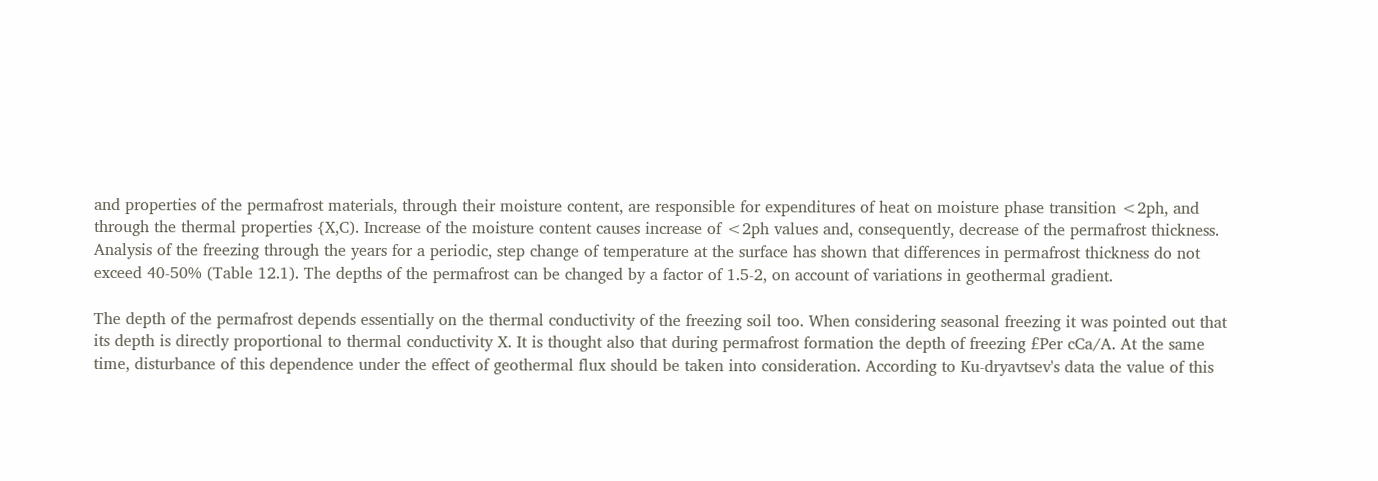and properties of the permafrost materials, through their moisture content, are responsible for expenditures of heat on moisture phase transition <2ph, and through the thermal properties {X,C). Increase of the moisture content causes increase of <2ph values and, consequently, decrease of the permafrost thickness. Analysis of the freezing through the years for a periodic, step change of temperature at the surface has shown that differences in permafrost thickness do not exceed 40-50% (Table 12.1). The depths of the permafrost can be changed by a factor of 1.5-2, on account of variations in geothermal gradient.

The depth of the permafrost depends essentially on the thermal conductivity of the freezing soil too. When considering seasonal freezing it was pointed out that its depth is directly proportional to thermal conductivity X. It is thought also that during permafrost formation the depth of freezing £Per cCa/A. At the same time, disturbance of this dependence under the effect of geothermal flux should be taken into consideration. According to Ku-dryavtsev's data the value of this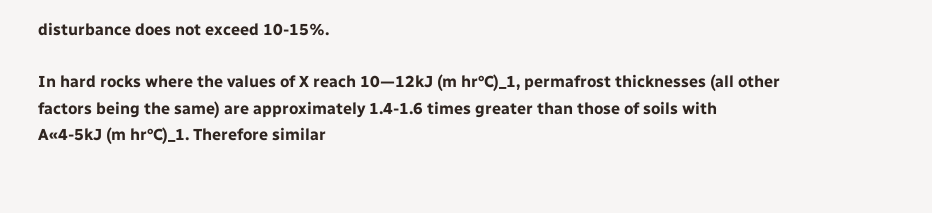disturbance does not exceed 10-15%.

In hard rocks where the values of X reach 10—12kJ (m hr°C)_1, permafrost thicknesses (all other factors being the same) are approximately 1.4-1.6 times greater than those of soils with A«4-5kJ (m hr°C)_1. Therefore similar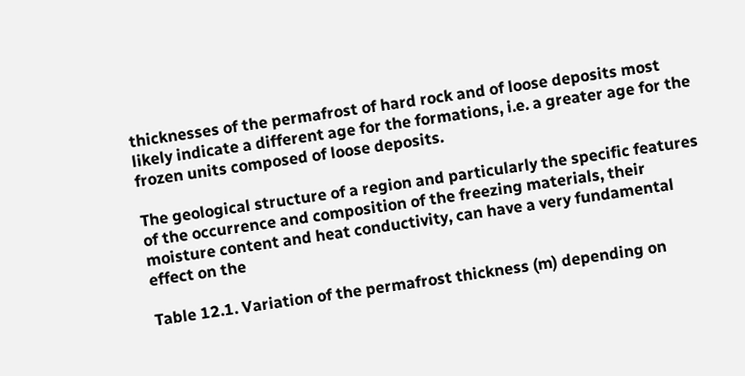thicknesses of the permafrost of hard rock and of loose deposits most likely indicate a different age for the formations, i.e. a greater age for the frozen units composed of loose deposits.

The geological structure of a region and particularly the specific features of the occurrence and composition of the freezing materials, their moisture content and heat conductivity, can have a very fundamental effect on the

Table 12.1. Variation of the permafrost thickness (m) depending on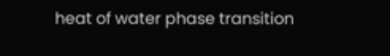heat of water phase transition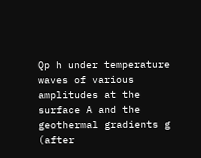Qp h under temperature waves of various amplitudes at the surface A and the geothermal gradients g (after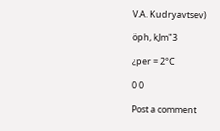V.A. Kudryavtsev)

öph, kJm"3

¿per = 2°C

0 0

Post a comment